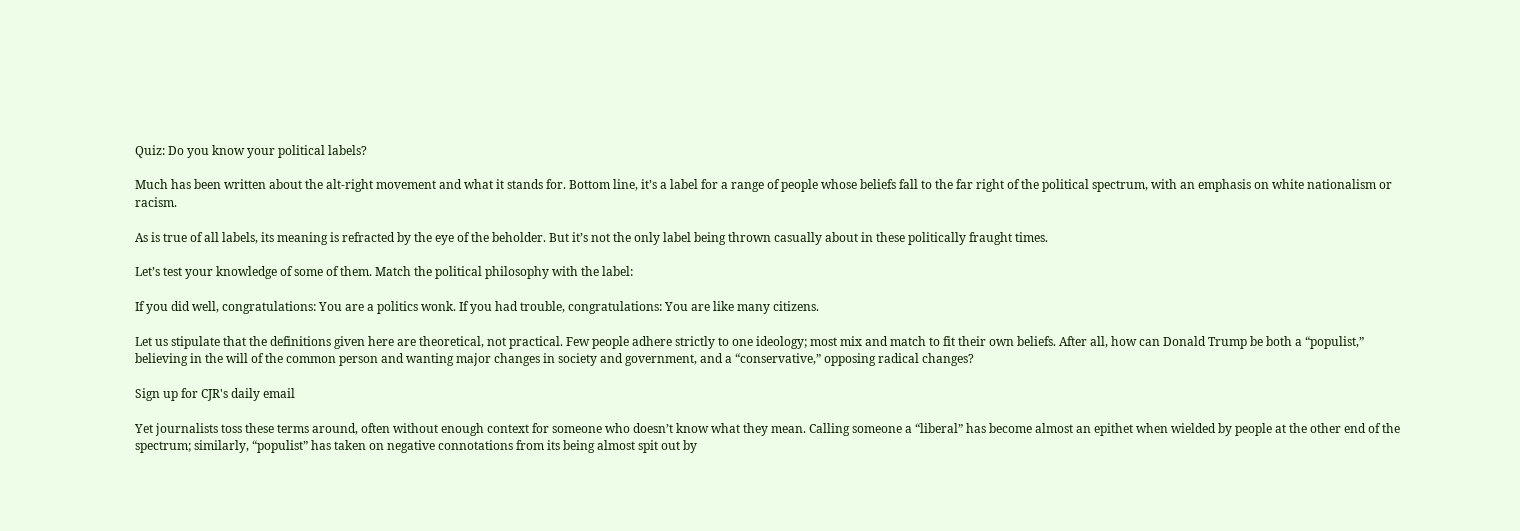Quiz: Do you know your political labels?

Much has been written about the alt-right movement and what it stands for. Bottom line, it’s a label for a range of people whose beliefs fall to the far right of the political spectrum, with an emphasis on white nationalism or racism.

As is true of all labels, its meaning is refracted by the eye of the beholder. But it’s not the only label being thrown casually about in these politically fraught times.

Let’s test your knowledge of some of them. Match the political philosophy with the label:

If you did well, congratulations: You are a politics wonk. If you had trouble, congratulations: You are like many citizens.

Let us stipulate that the definitions given here are theoretical, not practical. Few people adhere strictly to one ideology; most mix and match to fit their own beliefs. After all, how can Donald Trump be both a “populist,” believing in the will of the common person and wanting major changes in society and government, and a “conservative,” opposing radical changes?

Sign up for CJR's daily email

Yet journalists toss these terms around, often without enough context for someone who doesn’t know what they mean. Calling someone a “liberal” has become almost an epithet when wielded by people at the other end of the spectrum; similarly, “populist” has taken on negative connotations from its being almost spit out by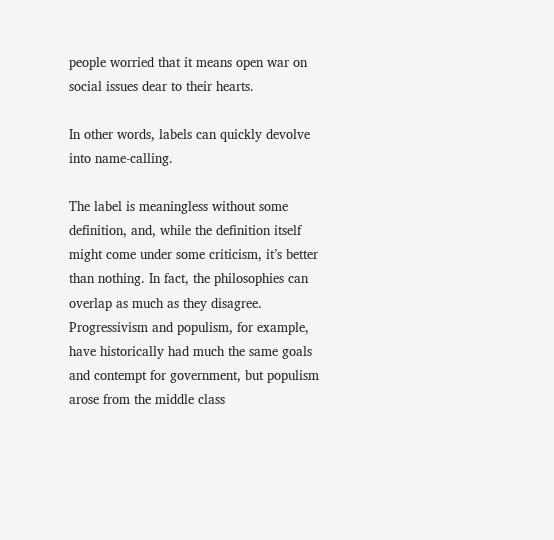people worried that it means open war on social issues dear to their hearts.

In other words, labels can quickly devolve into name-calling.

The label is meaningless without some definition, and, while the definition itself might come under some criticism, it’s better than nothing. In fact, the philosophies can overlap as much as they disagree. Progressivism and populism, for example, have historically had much the same goals and contempt for government, but populism arose from the middle class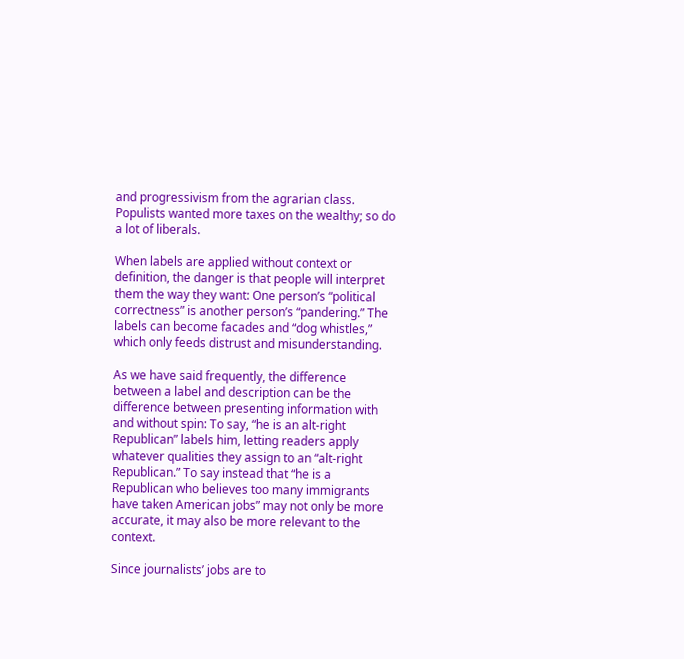and progressivism from the agrarian class. Populists wanted more taxes on the wealthy; so do a lot of liberals.

When labels are applied without context or definition, the danger is that people will interpret them the way they want: One person’s “political correctness” is another person’s “pandering.” The labels can become facades and “dog whistles,” which only feeds distrust and misunderstanding.

As we have said frequently, the difference between a label and description can be the difference between presenting information with and without spin: To say, “he is an alt-right Republican” labels him, letting readers apply whatever qualities they assign to an “alt-right Republican.” To say instead that “he is a Republican who believes too many immigrants have taken American jobs” may not only be more accurate, it may also be more relevant to the context.

Since journalists’ jobs are to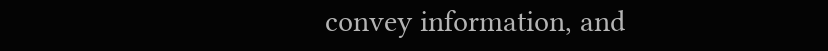convey information, and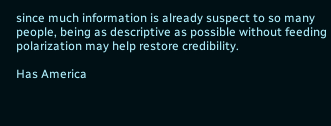since much information is already suspect to so many people, being as descriptive as possible without feeding polarization may help restore credibility.

Has America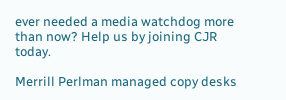ever needed a media watchdog more than now? Help us by joining CJR today.

Merrill Perlman managed copy desks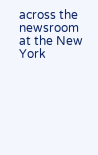across the newsroom at the New York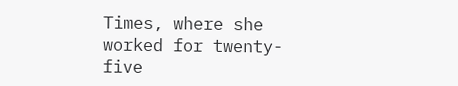Times, where she worked for twenty-five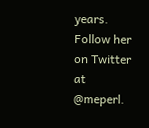years. Follow her on Twitter at @meperl.